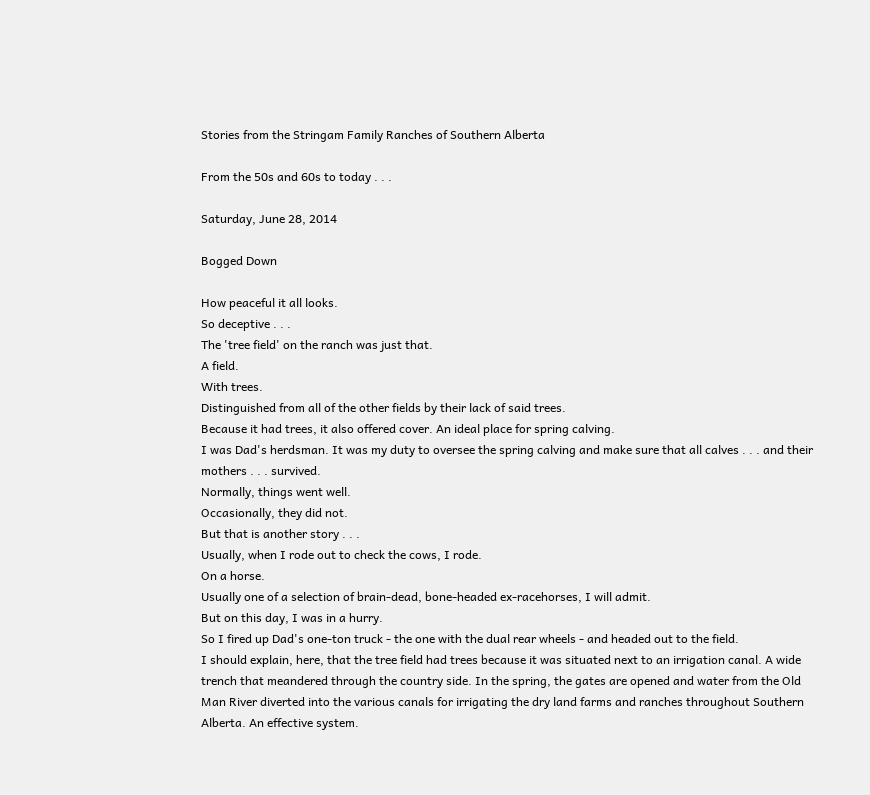Stories from the Stringam Family Ranches of Southern Alberta

From the 50s and 60s to today . . .

Saturday, June 28, 2014

Bogged Down

How peaceful it all looks.
So deceptive . . .
The 'tree field' on the ranch was just that.
A field.
With trees.
Distinguished from all of the other fields by their lack of said trees.
Because it had trees, it also offered cover. An ideal place for spring calving.
I was Dad's herdsman. It was my duty to oversee the spring calving and make sure that all calves . . . and their mothers . . . survived.
Normally, things went well.
Occasionally, they did not.
But that is another story . . .
Usually, when I rode out to check the cows, I rode.
On a horse.
Usually one of a selection of brain-dead, bone-headed ex-racehorses, I will admit.
But on this day, I was in a hurry.
So I fired up Dad's one-ton truck - the one with the dual rear wheels - and headed out to the field.
I should explain, here, that the tree field had trees because it was situated next to an irrigation canal. A wide trench that meandered through the country side. In the spring, the gates are opened and water from the Old Man River diverted into the various canals for irrigating the dry land farms and ranches throughout Southern Alberta. An effective system.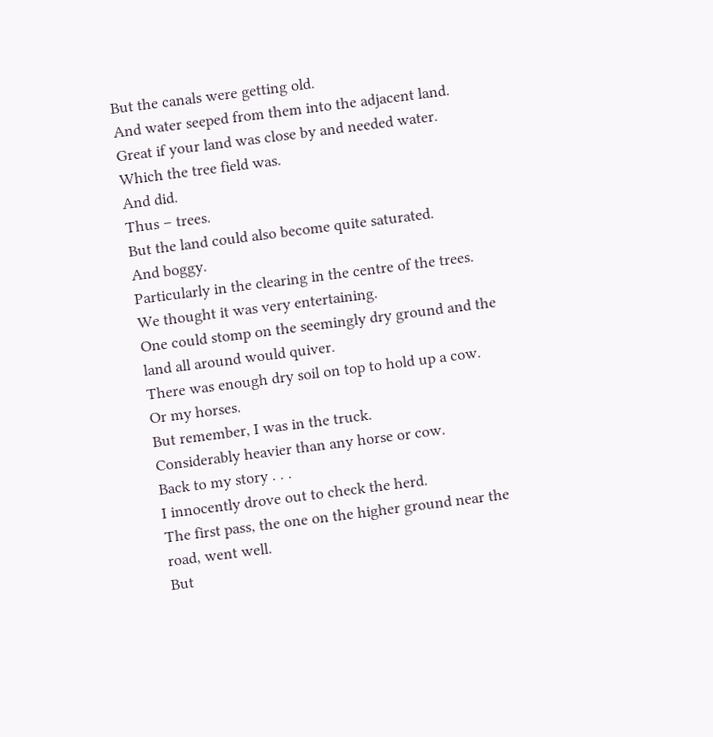But the canals were getting old.
And water seeped from them into the adjacent land.
Great if your land was close by and needed water.
Which the tree field was.
And did.
Thus – trees.
But the land could also become quite saturated.
And boggy.
Particularly in the clearing in the centre of the trees.
We thought it was very entertaining.
One could stomp on the seemingly dry ground and the land all around would quiver.
There was enough dry soil on top to hold up a cow.
Or my horses.
But remember, I was in the truck.
Considerably heavier than any horse or cow.
Back to my story . . .
I innocently drove out to check the herd.
The first pass, the one on the higher ground near the road, went well.
But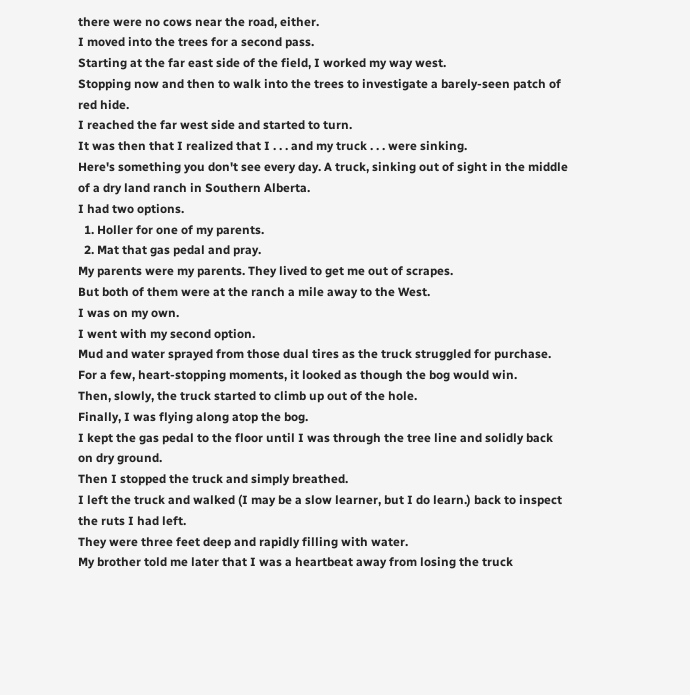there were no cows near the road, either.
I moved into the trees for a second pass.
Starting at the far east side of the field, I worked my way west.
Stopping now and then to walk into the trees to investigate a barely-seen patch of red hide.
I reached the far west side and started to turn.
It was then that I realized that I . . . and my truck . . . were sinking.
Here's something you don't see every day. A truck, sinking out of sight in the middle of a dry land ranch in Southern Alberta.
I had two options.
  1. Holler for one of my parents.
  2. Mat that gas pedal and pray.
My parents were my parents. They lived to get me out of scrapes.
But both of them were at the ranch a mile away to the West.
I was on my own.
I went with my second option.
Mud and water sprayed from those dual tires as the truck struggled for purchase.
For a few, heart-stopping moments, it looked as though the bog would win.
Then, slowly, the truck started to climb up out of the hole.
Finally, I was flying along atop the bog.
I kept the gas pedal to the floor until I was through the tree line and solidly back on dry ground.
Then I stopped the truck and simply breathed.
I left the truck and walked (I may be a slow learner, but I do learn.) back to inspect the ruts I had left.
They were three feet deep and rapidly filling with water.
My brother told me later that I was a heartbeat away from losing the truck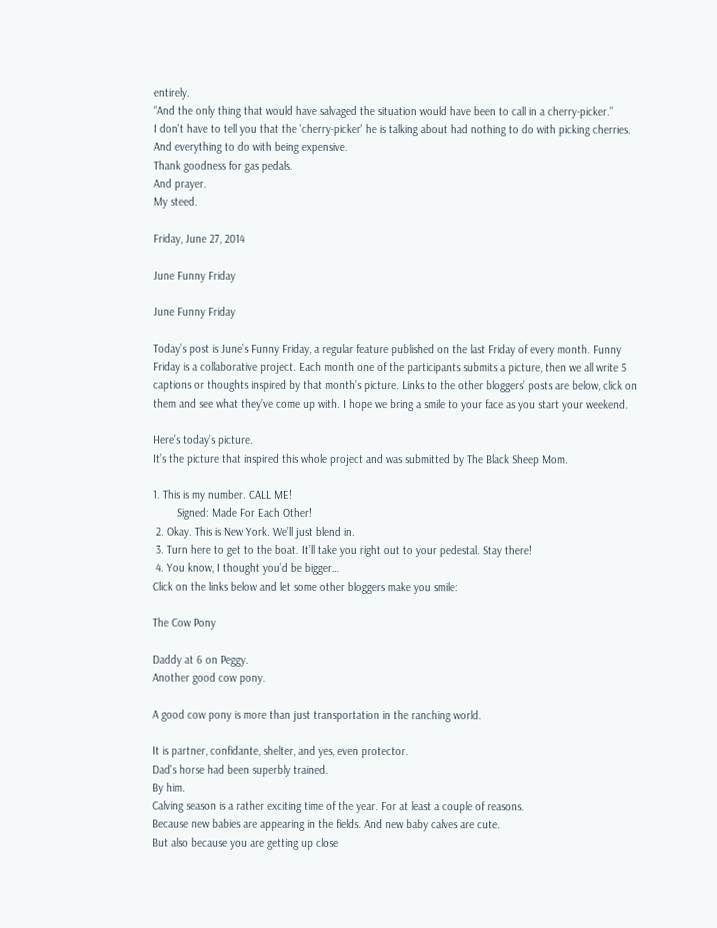entirely.
“And the only thing that would have salvaged the situation would have been to call in a cherry-picker.”
I don't have to tell you that the 'cherry-picker' he is talking about had nothing to do with picking cherries.
And everything to do with being expensive.
Thank goodness for gas pedals.
And prayer.
My steed.

Friday, June 27, 2014

June Funny Friday

June Funny Friday

Today’s post is June’s Funny Friday, a regular feature published on the last Friday of every month. Funny Friday is a collaborative project. Each month one of the participants submits a picture, then we all write 5 captions or thoughts inspired by that month’s picture. Links to the other bloggers’ posts are below, click on them and see what they’ve come up with. I hope we bring a smile to your face as you start your weekend.

Here’s today’s picture.
It’s the picture that inspired this whole project and was submitted by The Black Sheep Mom.

1. This is my number. CALL ME!
        Signed: Made For Each Other!
 2. Okay. This is New York. We’ll just blend in.
 3. Turn here to get to the boat. It’ll take you right out to your pedestal. Stay there!
 4. You know, I thought you’d be bigger…
Click on the links below and let some other bloggers make you smile:

The Cow Pony

Daddy at 6 on Peggy.
Another good cow pony.

A good cow pony is more than just transportation in the ranching world.

It is partner, confidante, shelter, and yes, even protector.
Dad's horse had been superbly trained.
By him.
Calving season is a rather exciting time of the year. For at least a couple of reasons.
Because new babies are appearing in the fields. And new baby calves are cute.
But also because you are getting up close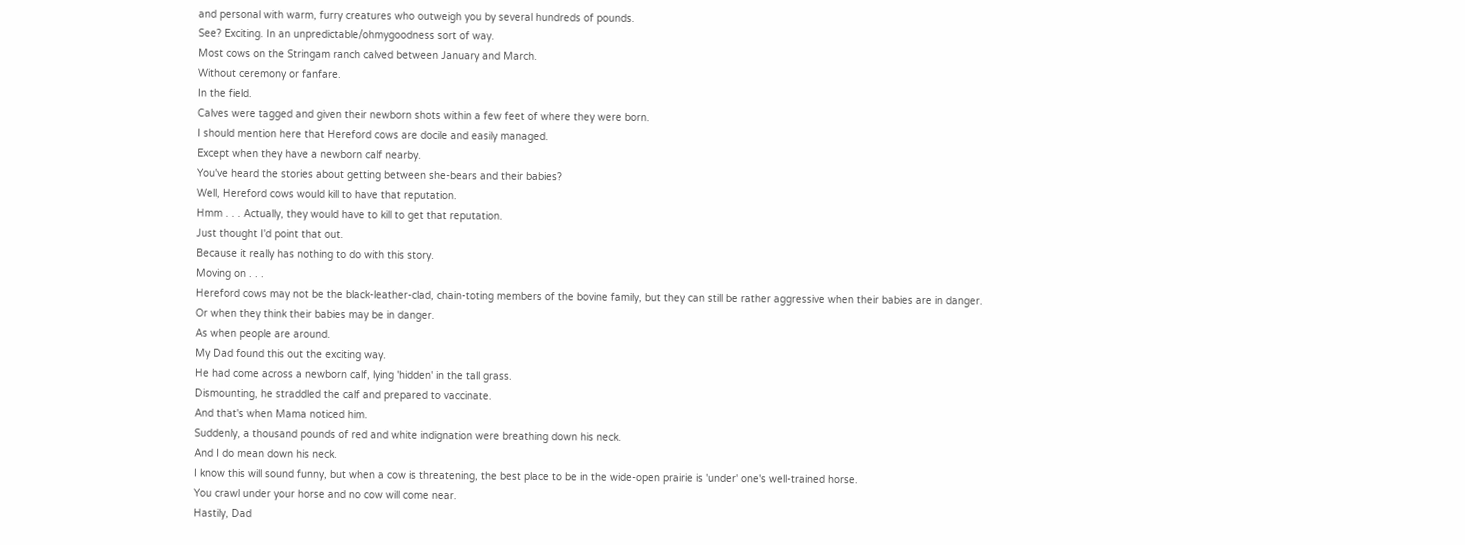and personal with warm, furry creatures who outweigh you by several hundreds of pounds.
See? Exciting. In an unpredictable/ohmygoodness sort of way.
Most cows on the Stringam ranch calved between January and March.
Without ceremony or fanfare.
In the field.
Calves were tagged and given their newborn shots within a few feet of where they were born.
I should mention here that Hereford cows are docile and easily managed.
Except when they have a newborn calf nearby.
You've heard the stories about getting between she-bears and their babies?
Well, Hereford cows would kill to have that reputation.
Hmm . . . Actually, they would have to kill to get that reputation.
Just thought I'd point that out.
Because it really has nothing to do with this story.
Moving on . . .
Hereford cows may not be the black-leather-clad, chain-toting members of the bovine family, but they can still be rather aggressive when their babies are in danger.
Or when they think their babies may be in danger.
As when people are around.
My Dad found this out the exciting way.
He had come across a newborn calf, lying 'hidden' in the tall grass.
Dismounting, he straddled the calf and prepared to vaccinate.
And that's when Mama noticed him.
Suddenly, a thousand pounds of red and white indignation were breathing down his neck.
And I do mean down his neck.
I know this will sound funny, but when a cow is threatening, the best place to be in the wide-open prairie is 'under' one's well-trained horse.
You crawl under your horse and no cow will come near.
Hastily, Dad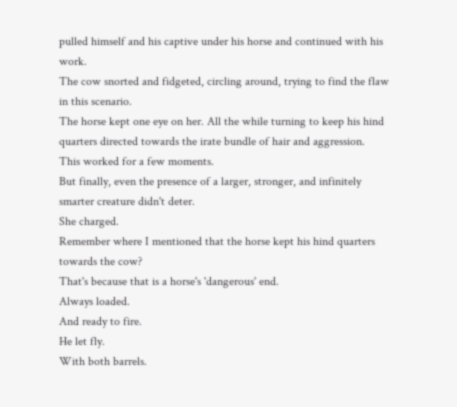pulled himself and his captive under his horse and continued with his work.
The cow snorted and fidgeted, circling around, trying to find the flaw in this scenario.
The horse kept one eye on her. All the while turning to keep his hind quarters directed towards the irate bundle of hair and aggression.
This worked for a few moments.
But finally, even the presence of a larger, stronger, and infinitely smarter creature didn't deter.
She charged.
Remember where I mentioned that the horse kept his hind quarters towards the cow?
That's because that is a horse's 'dangerous' end.
Always loaded.
And ready to fire.
He let fly.
With both barrels.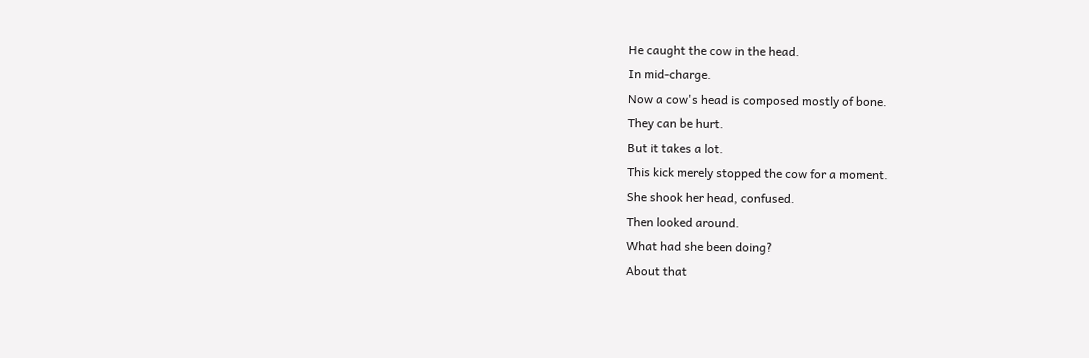He caught the cow in the head.
In mid-charge.
Now a cow's head is composed mostly of bone.
They can be hurt.
But it takes a lot.
This kick merely stopped the cow for a moment.
She shook her head, confused.
Then looked around.
What had she been doing?
About that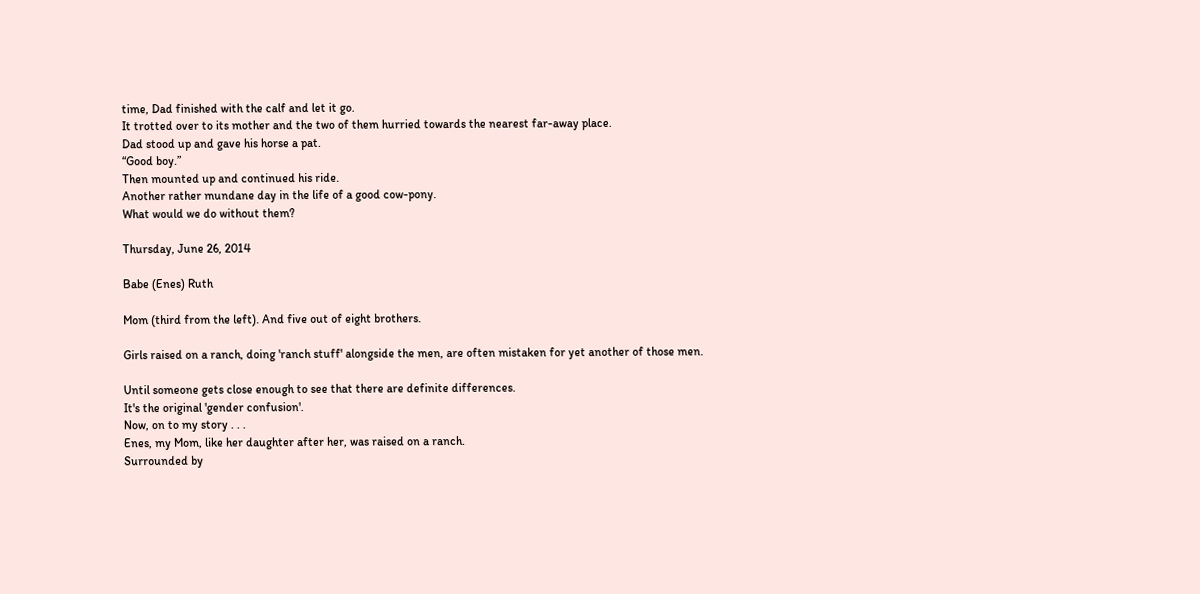time, Dad finished with the calf and let it go.
It trotted over to its mother and the two of them hurried towards the nearest far-away place.
Dad stood up and gave his horse a pat.
“Good boy.”
Then mounted up and continued his ride.
Another rather mundane day in the life of a good cow-pony.
What would we do without them?

Thursday, June 26, 2014

Babe (Enes) Ruth

Mom (third from the left). And five out of eight brothers.

Girls raised on a ranch, doing 'ranch stuff' alongside the men, are often mistaken for yet another of those men.

Until someone gets close enough to see that there are definite differences.
It's the original 'gender confusion'.
Now, on to my story . . .
Enes, my Mom, like her daughter after her, was raised on a ranch.
Surrounded by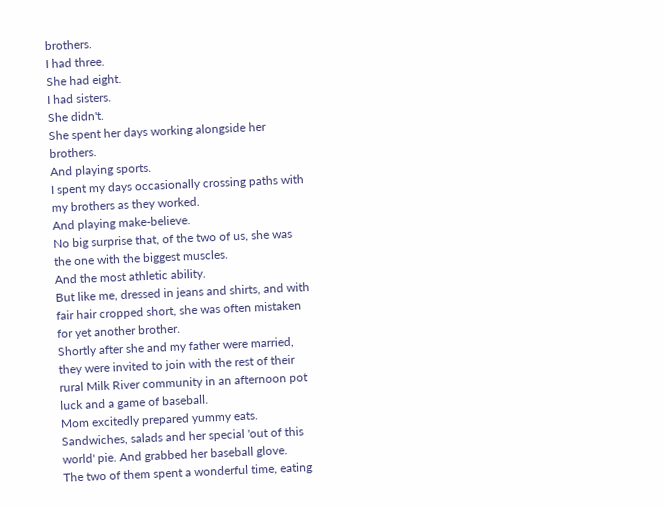brothers.
I had three.
She had eight.
I had sisters.
She didn't.
She spent her days working alongside her brothers.
And playing sports.
I spent my days occasionally crossing paths with my brothers as they worked.
And playing make-believe.
No big surprise that, of the two of us, she was the one with the biggest muscles.
And the most athletic ability.
But like me, dressed in jeans and shirts, and with fair hair cropped short, she was often mistaken for yet another brother.
Shortly after she and my father were married, they were invited to join with the rest of their rural Milk River community in an afternoon pot luck and a game of baseball.
Mom excitedly prepared yummy eats. Sandwiches, salads and her special 'out of this world' pie. And grabbed her baseball glove.
The two of them spent a wonderful time, eating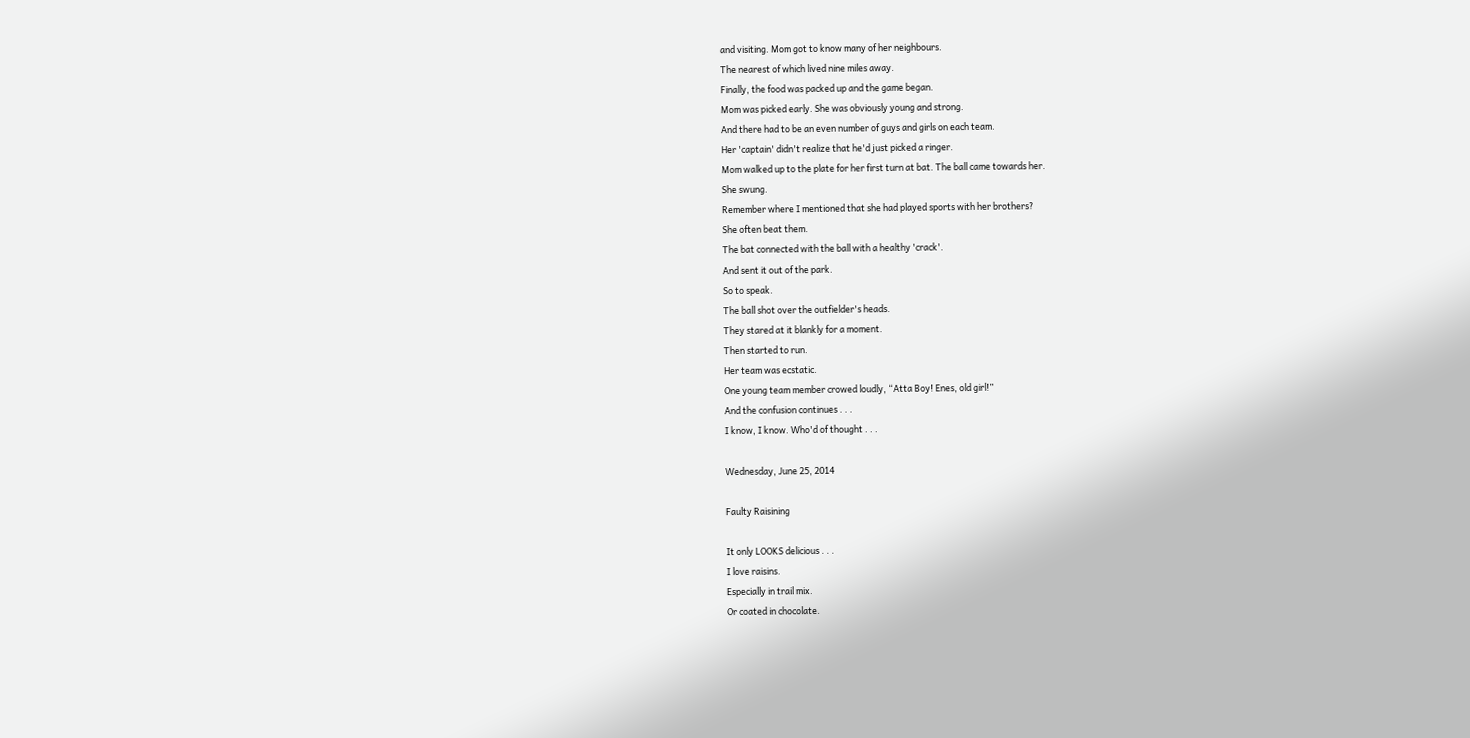and visiting. Mom got to know many of her neighbours.
The nearest of which lived nine miles away.
Finally, the food was packed up and the game began.
Mom was picked early. She was obviously young and strong.
And there had to be an even number of guys and girls on each team.
Her 'captain' didn't realize that he'd just picked a ringer.
Mom walked up to the plate for her first turn at bat. The ball came towards her.
She swung.
Remember where I mentioned that she had played sports with her brothers?
She often beat them.
The bat connected with the ball with a healthy 'crack'.
And sent it out of the park.
So to speak.
The ball shot over the outfielder's heads.
They stared at it blankly for a moment.
Then started to run.
Her team was ecstatic.
One young team member crowed loudly, “Atta Boy! Enes, old girl!”
And the confusion continues . . .
I know, I know. Who'd of thought . . .

Wednesday, June 25, 2014

Faulty Raisining

It only LOOKS delicious . . .
I love raisins.
Especially in trail mix.
Or coated in chocolate.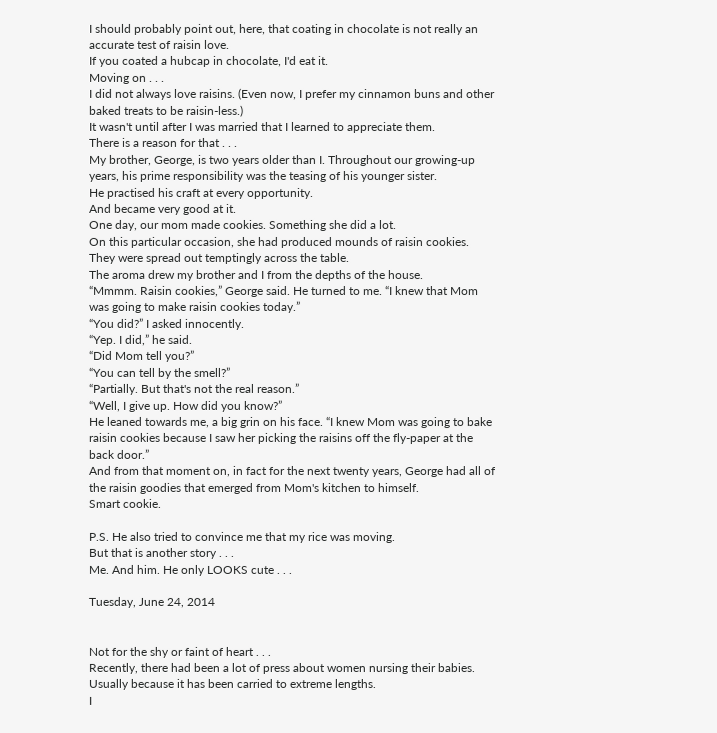I should probably point out, here, that coating in chocolate is not really an accurate test of raisin love.
If you coated a hubcap in chocolate, I'd eat it.
Moving on . . .
I did not always love raisins. (Even now, I prefer my cinnamon buns and other baked treats to be raisin-less.)
It wasn't until after I was married that I learned to appreciate them.
There is a reason for that . . .
My brother, George, is two years older than I. Throughout our growing-up years, his prime responsibility was the teasing of his younger sister.
He practised his craft at every opportunity.
And became very good at it.
One day, our mom made cookies. Something she did a lot.
On this particular occasion, she had produced mounds of raisin cookies.
They were spread out temptingly across the table.
The aroma drew my brother and I from the depths of the house.
“Mmmm. Raisin cookies,” George said. He turned to me. “I knew that Mom was going to make raisin cookies today.”
“You did?” I asked innocently.
“Yep. I did,” he said.
“Did Mom tell you?”
“You can tell by the smell?”
“Partially. But that's not the real reason.”
“Well, I give up. How did you know?”
He leaned towards me, a big grin on his face. “I knew Mom was going to bake raisin cookies because I saw her picking the raisins off the fly-paper at the back door.”
And from that moment on, in fact for the next twenty years, George had all of the raisin goodies that emerged from Mom's kitchen to himself.
Smart cookie.

P.S. He also tried to convince me that my rice was moving.
But that is another story . . .
Me. And him. He only LOOKS cute . . .

Tuesday, June 24, 2014


Not for the shy or faint of heart . . .
Recently, there had been a lot of press about women nursing their babies.
Usually because it has been carried to extreme lengths.
I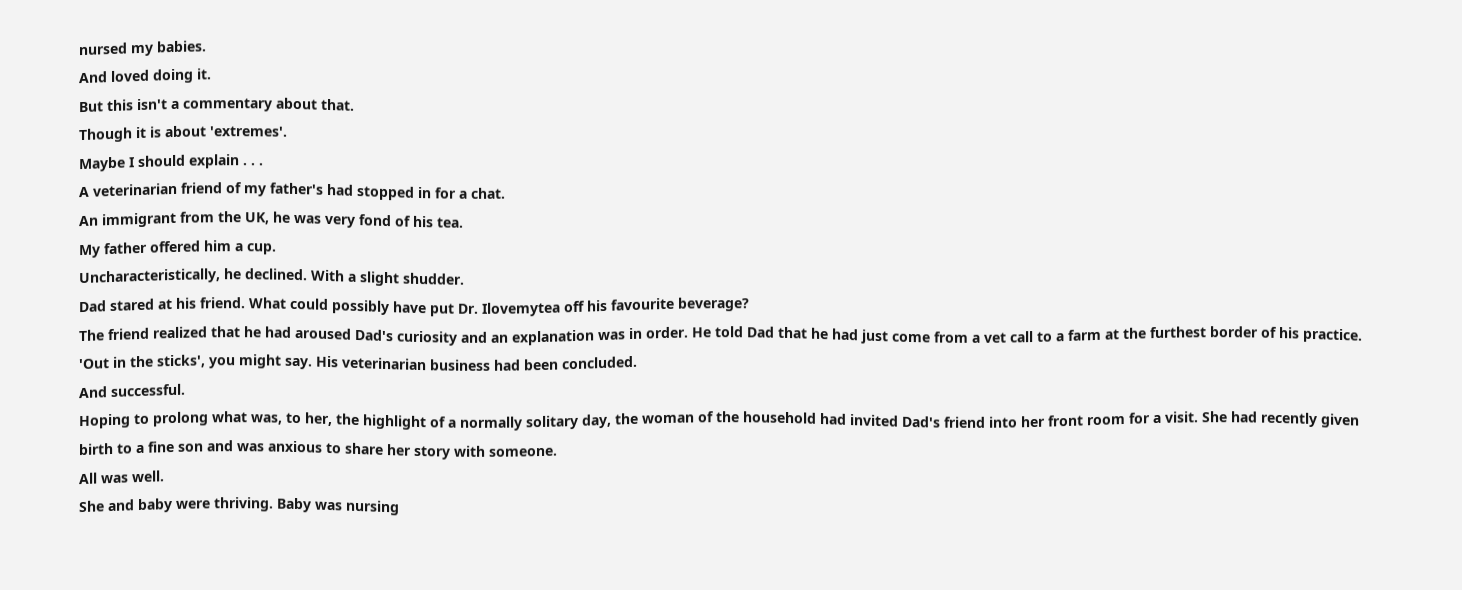nursed my babies.
And loved doing it.
But this isn't a commentary about that.
Though it is about 'extremes'.
Maybe I should explain . . .
A veterinarian friend of my father's had stopped in for a chat.
An immigrant from the UK, he was very fond of his tea.
My father offered him a cup.
Uncharacteristically, he declined. With a slight shudder.
Dad stared at his friend. What could possibly have put Dr. Ilovemytea off his favourite beverage?
The friend realized that he had aroused Dad's curiosity and an explanation was in order. He told Dad that he had just come from a vet call to a farm at the furthest border of his practice. 'Out in the sticks', you might say. His veterinarian business had been concluded.
And successful.
Hoping to prolong what was, to her, the highlight of a normally solitary day, the woman of the household had invited Dad's friend into her front room for a visit. She had recently given birth to a fine son and was anxious to share her story with someone.
All was well.
She and baby were thriving. Baby was nursing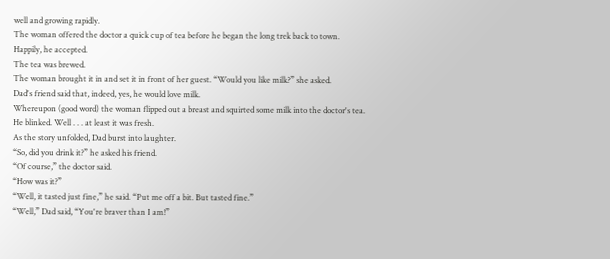well and growing rapidly.
The woman offered the doctor a quick cup of tea before he began the long trek back to town.
Happily, he accepted.
The tea was brewed.
The woman brought it in and set it in front of her guest. “Would you like milk?” she asked.
Dad's friend said that, indeed, yes, he would love milk.
Whereupon (good word) the woman flipped out a breast and squirted some milk into the doctor's tea.
He blinked. Well . . . at least it was fresh.
As the story unfolded, Dad burst into laughter.
“So, did you drink it?” he asked his friend.
“Of course,” the doctor said.
“How was it?”
“Well, it tasted just fine,” he said. “Put me off a bit. But tasted fine.”
“Well,” Dad said, “You're braver than I am!”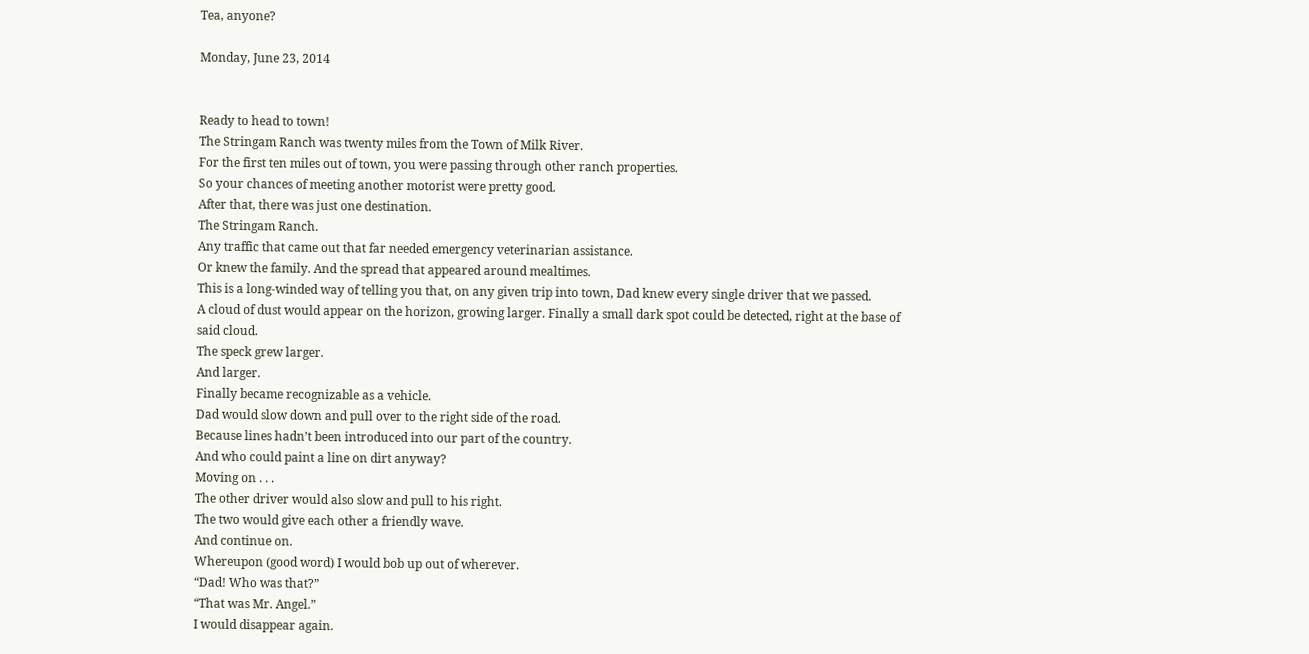Tea, anyone?

Monday, June 23, 2014


Ready to head to town!
The Stringam Ranch was twenty miles from the Town of Milk River.
For the first ten miles out of town, you were passing through other ranch properties.
So your chances of meeting another motorist were pretty good.
After that, there was just one destination.
The Stringam Ranch.
Any traffic that came out that far needed emergency veterinarian assistance.
Or knew the family. And the spread that appeared around mealtimes.
This is a long-winded way of telling you that, on any given trip into town, Dad knew every single driver that we passed.
A cloud of dust would appear on the horizon, growing larger. Finally a small dark spot could be detected, right at the base of said cloud.
The speck grew larger.
And larger.
Finally became recognizable as a vehicle.
Dad would slow down and pull over to the right side of the road.
Because lines hadn’t been introduced into our part of the country.
And who could paint a line on dirt anyway?
Moving on . . .
The other driver would also slow and pull to his right.
The two would give each other a friendly wave.
And continue on.
Whereupon (good word) I would bob up out of wherever.
“Dad! Who was that?”
“That was Mr. Angel.”
I would disappear again.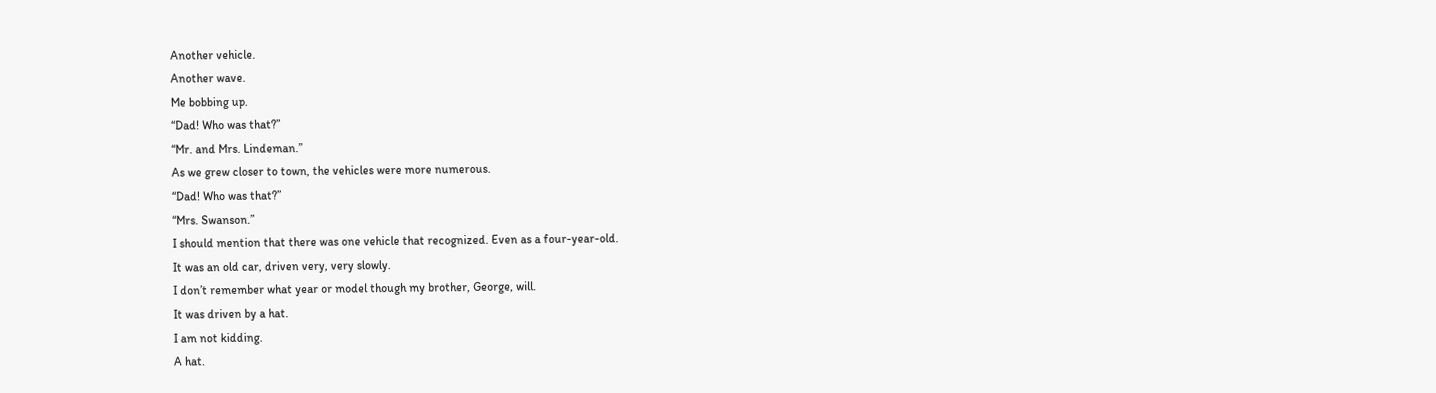Another vehicle.
Another wave.
Me bobbing up.
“Dad! Who was that?”
“Mr. and Mrs. Lindeman.”
As we grew closer to town, the vehicles were more numerous.
“Dad! Who was that?”
“Mrs. Swanson.”
I should mention that there was one vehicle that recognized. Even as a four-year-old.
It was an old car, driven very, very slowly.
I don’t remember what year or model though my brother, George, will.
It was driven by a hat.
I am not kidding.
A hat.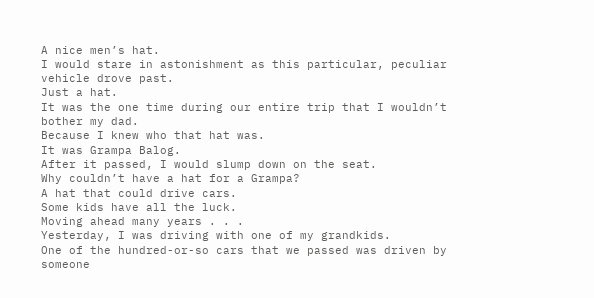A nice men’s hat.
I would stare in astonishment as this particular, peculiar vehicle drove past.
Just a hat.
It was the one time during our entire trip that I wouldn’t bother my dad.
Because I knew who that hat was.
It was Grampa Balog.
After it passed, I would slump down on the seat.
Why couldn’t have a hat for a Grampa?
A hat that could drive cars.
Some kids have all the luck.
Moving ahead many years . . .
Yesterday, I was driving with one of my grandkids.
One of the hundred-or-so cars that we passed was driven by someone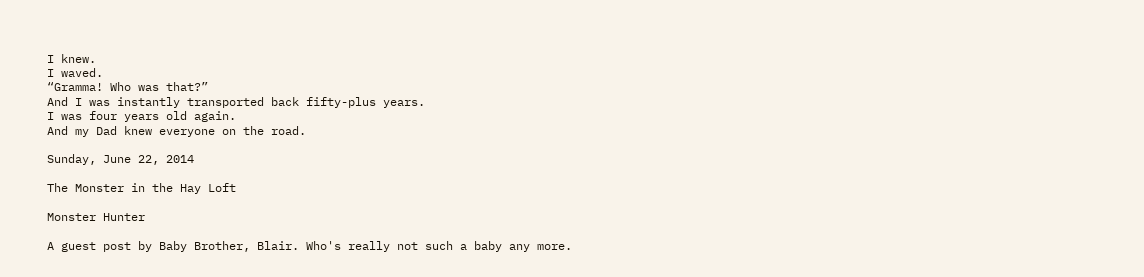I knew.
I waved.
“Gramma! Who was that?”
And I was instantly transported back fifty-plus years.
I was four years old again.
And my Dad knew everyone on the road.

Sunday, June 22, 2014

The Monster in the Hay Loft

Monster Hunter

A guest post by Baby Brother, Blair. Who's really not such a baby any more.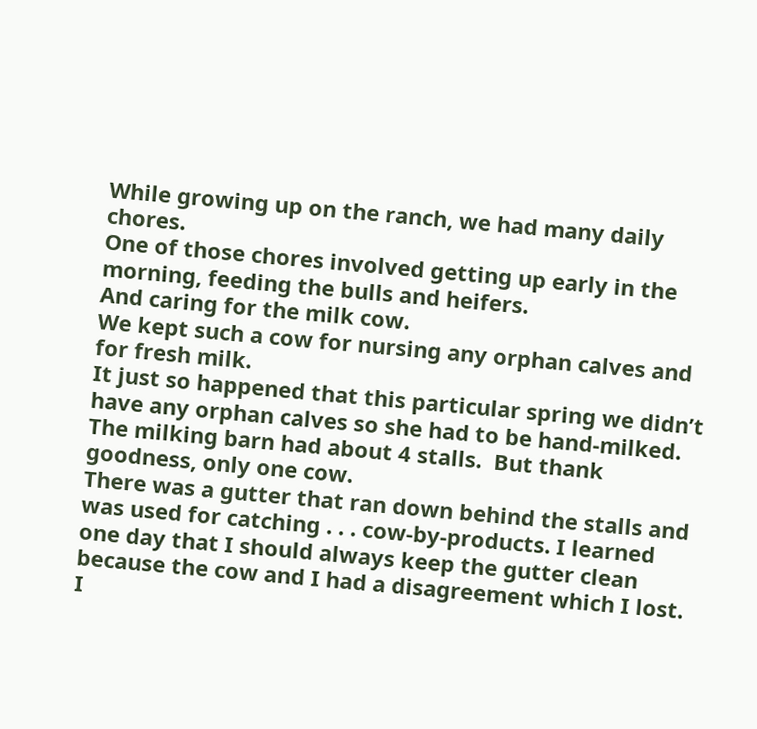While growing up on the ranch, we had many daily chores.
One of those chores involved getting up early in the morning, feeding the bulls and heifers.
And caring for the milk cow.
We kept such a cow for nursing any orphan calves and for fresh milk.
It just so happened that this particular spring we didn’t have any orphan calves so she had to be hand-milked.
The milking barn had about 4 stalls.  But thank goodness, only one cow.
There was a gutter that ran down behind the stalls and was used for catching . . . cow-by-products. I learned one day that I should always keep the gutter clean because the cow and I had a disagreement which I lost. I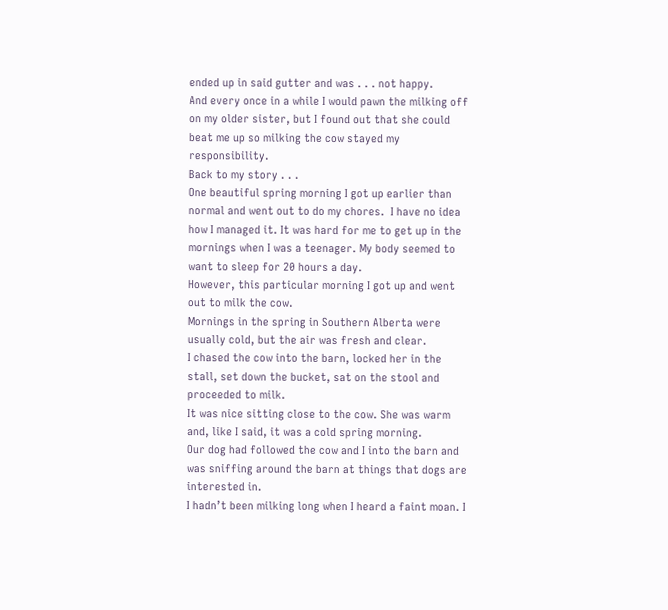ended up in said gutter and was . . . not happy.
And every once in a while I would pawn the milking off on my older sister, but I found out that she could beat me up so milking the cow stayed my responsibility.
Back to my story . . .
One beautiful spring morning I got up earlier than normal and went out to do my chores.  I have no idea how I managed it. It was hard for me to get up in the mornings when I was a teenager. My body seemed to want to sleep for 20 hours a day.
However, this particular morning I got up and went out to milk the cow.
Mornings in the spring in Southern Alberta were usually cold, but the air was fresh and clear.
I chased the cow into the barn, locked her in the stall, set down the bucket, sat on the stool and proceeded to milk.
It was nice sitting close to the cow. She was warm and, like I said, it was a cold spring morning.
Our dog had followed the cow and I into the barn and was sniffing around the barn at things that dogs are interested in.
I hadn’t been milking long when I heard a faint moan. I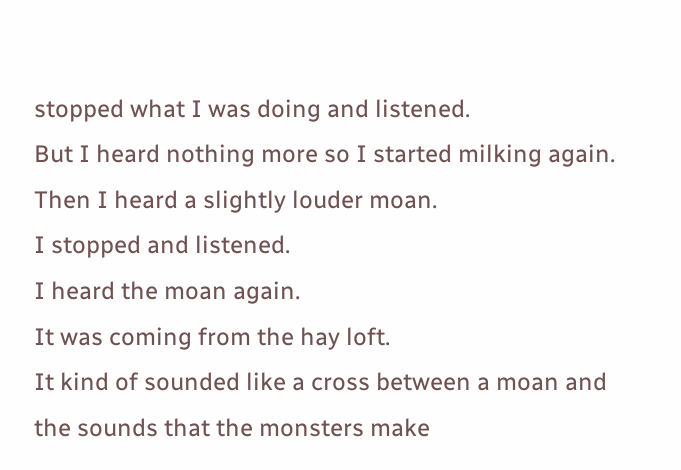stopped what I was doing and listened.
But I heard nothing more so I started milking again.
Then I heard a slightly louder moan.
I stopped and listened.
I heard the moan again.
It was coming from the hay loft.
It kind of sounded like a cross between a moan and the sounds that the monsters make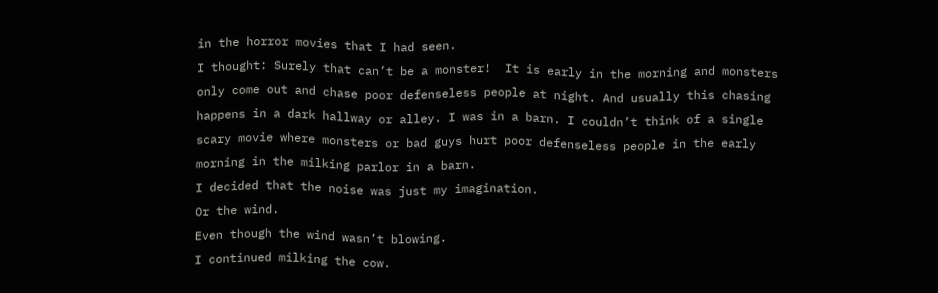in the horror movies that I had seen.
I thought: Surely that can’t be a monster!  It is early in the morning and monsters only come out and chase poor defenseless people at night. And usually this chasing happens in a dark hallway or alley. I was in a barn. I couldn’t think of a single scary movie where monsters or bad guys hurt poor defenseless people in the early morning in the milking parlor in a barn.
I decided that the noise was just my imagination.
Or the wind.
Even though the wind wasn’t blowing.
I continued milking the cow.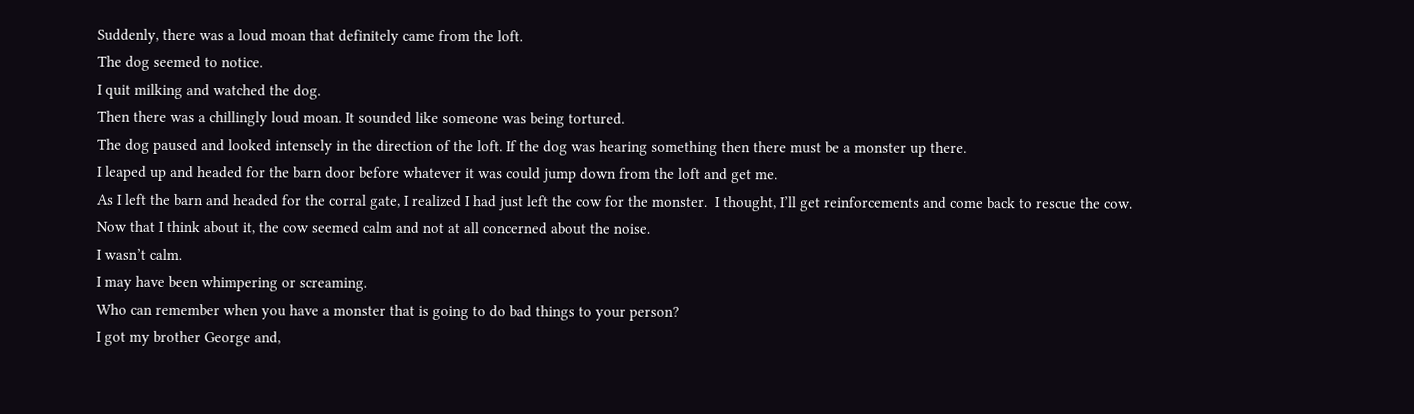Suddenly, there was a loud moan that definitely came from the loft.
The dog seemed to notice.
I quit milking and watched the dog.
Then there was a chillingly loud moan. It sounded like someone was being tortured.
The dog paused and looked intensely in the direction of the loft. If the dog was hearing something then there must be a monster up there.
I leaped up and headed for the barn door before whatever it was could jump down from the loft and get me.
As I left the barn and headed for the corral gate, I realized I had just left the cow for the monster.  I thought, I’ll get reinforcements and come back to rescue the cow.
Now that I think about it, the cow seemed calm and not at all concerned about the noise.
I wasn’t calm.
I may have been whimpering or screaming.
Who can remember when you have a monster that is going to do bad things to your person?
I got my brother George and,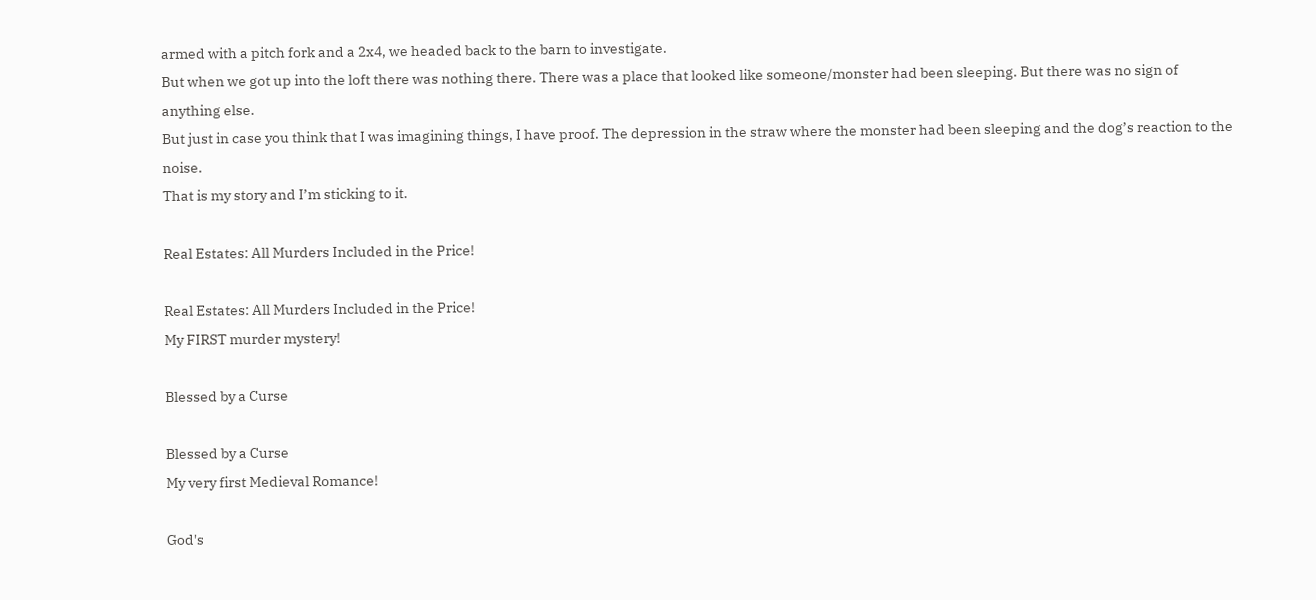armed with a pitch fork and a 2x4, we headed back to the barn to investigate.
But when we got up into the loft there was nothing there. There was a place that looked like someone/monster had been sleeping. But there was no sign of anything else.
But just in case you think that I was imagining things, I have proof. The depression in the straw where the monster had been sleeping and the dog’s reaction to the noise.
That is my story and I’m sticking to it.

Real Estates: All Murders Included in the Price!

Real Estates: All Murders Included in the Price!
My FIRST murder mystery!

Blessed by a Curse

Blessed by a Curse
My very first Medieval Romance!

God's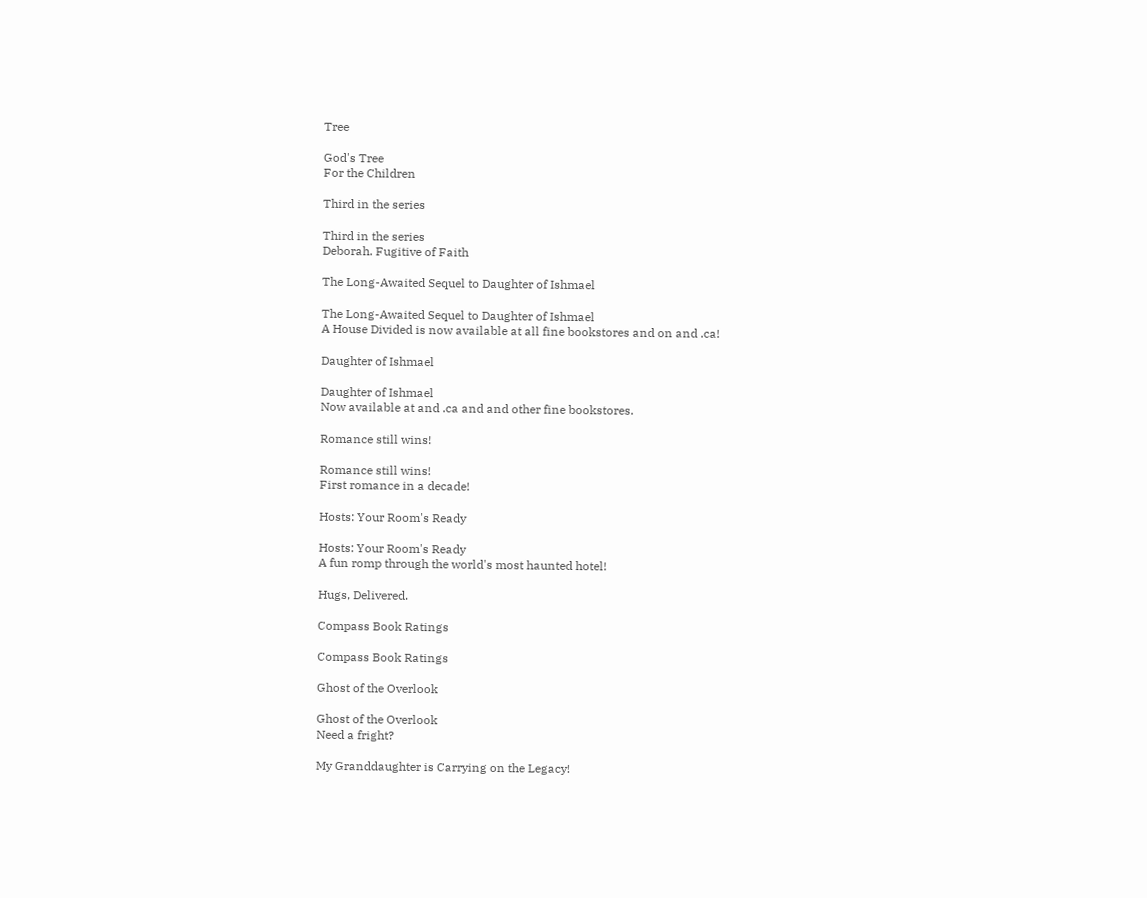Tree

God's Tree
For the Children

Third in the series

Third in the series
Deborah. Fugitive of Faith

The Long-Awaited Sequel to Daughter of Ishmael

The Long-Awaited Sequel to Daughter of Ishmael
A House Divided is now available at all fine bookstores and on and .ca!

Daughter of Ishmael

Daughter of Ishmael
Now available at and .ca and and other fine bookstores.

Romance still wins!

Romance still wins!
First romance in a decade!

Hosts: Your Room's Ready

Hosts: Your Room's Ready
A fun romp through the world's most haunted hotel!

Hugs, Delivered.

Compass Book Ratings

Compass Book Ratings

Ghost of the Overlook

Ghost of the Overlook
Need a fright?

My Granddaughter is Carrying on the Legacy!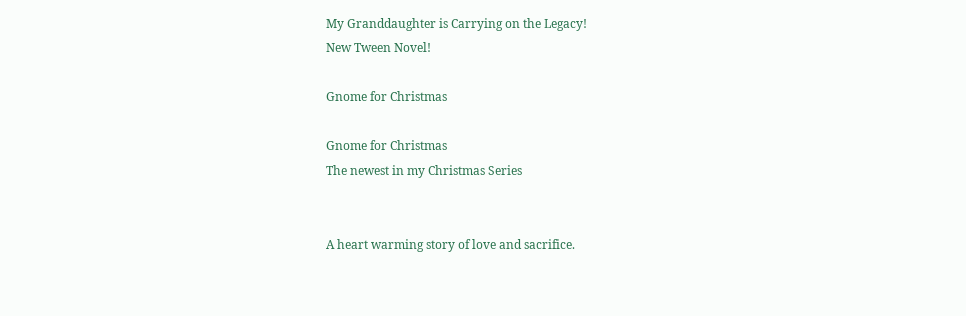My Granddaughter is Carrying on the Legacy!
New Tween Novel!

Gnome for Christmas

Gnome for Christmas
The newest in my Christmas Series


A heart warming story of love and sacrifice.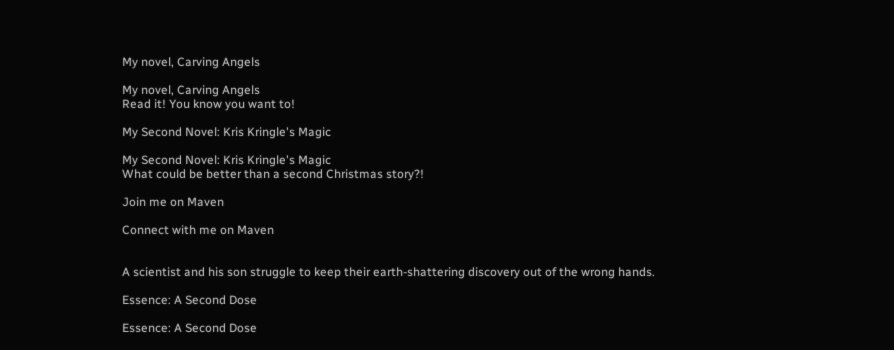My novel, Carving Angels

My novel, Carving Angels
Read it! You know you want to!

My Second Novel: Kris Kringle's Magic

My Second Novel: Kris Kringle's Magic
What could be better than a second Christmas story?!

Join me on Maven

Connect with me on Maven


A scientist and his son struggle to keep their earth-shattering discovery out of the wrong hands.

Essence: A Second Dose

Essence: A Second Dose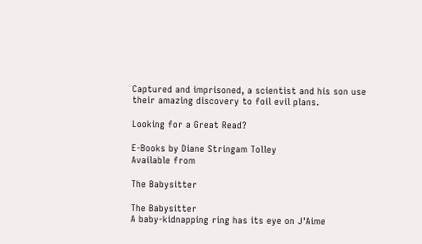Captured and imprisoned, a scientist and his son use their amazing discovery to foil evil plans.

Looking for a Great Read?

E-Books by Diane Stringam Tolley
Available from

The Babysitter

The Babysitter
A baby-kidnapping ring has its eye on J'Aime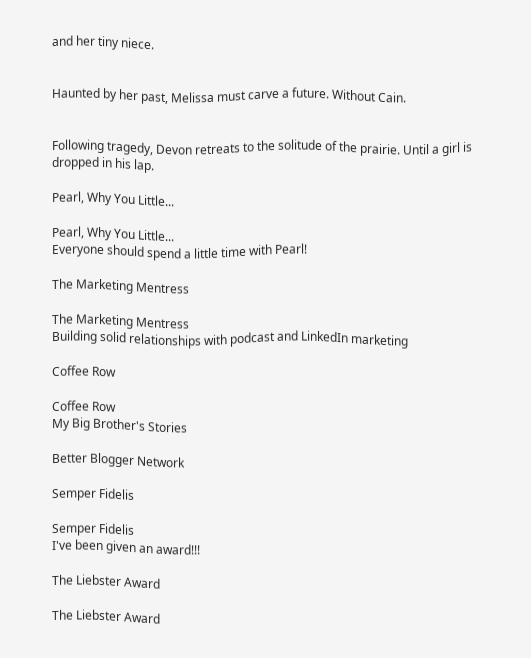and her tiny niece.


Haunted by her past, Melissa must carve a future. Without Cain.


Following tragedy, Devon retreats to the solitude of the prairie. Until a girl is dropped in his lap.

Pearl, Why You Little...

Pearl, Why You Little...
Everyone should spend a little time with Pearl!

The Marketing Mentress

The Marketing Mentress
Building solid relationships with podcast and LinkedIn marketing

Coffee Row

Coffee Row
My Big Brother's Stories

Better Blogger Network

Semper Fidelis

Semper Fidelis
I've been given an award!!!

The Liebster Award

The Liebster Award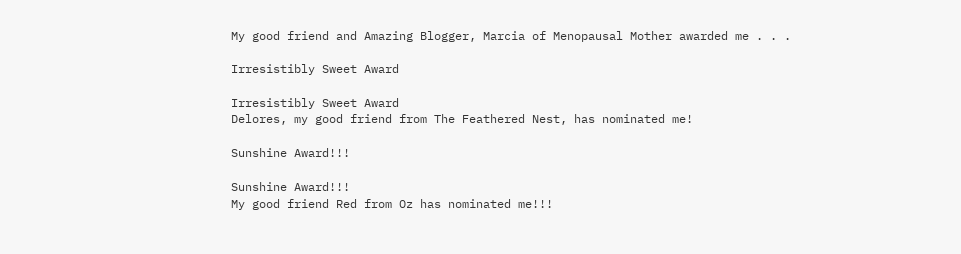My good friend and Amazing Blogger, Marcia of Menopausal Mother awarded me . . .

Irresistibly Sweet Award

Irresistibly Sweet Award
Delores, my good friend from The Feathered Nest, has nominated me!

Sunshine Award!!!

Sunshine Award!!!
My good friend Red from Oz has nominated me!!!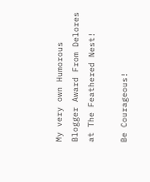My very own Humorous Blogger Award From Delores at The Feathered Nest!

Be Courageous!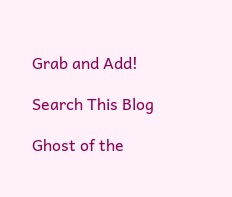Grab and Add!

Search This Blog

Ghost of the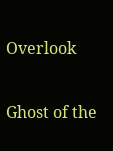Overlook

Ghost of the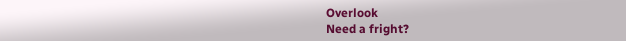Overlook
Need a fright?